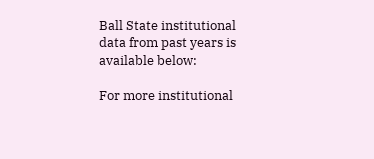Ball State institutional data from past years is available below:

For more institutional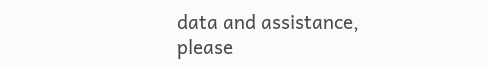data and assistance, please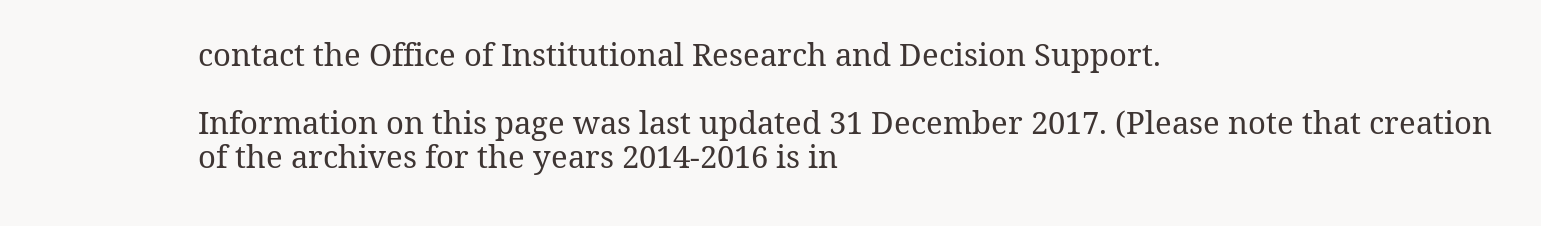contact the Office of Institutional Research and Decision Support.

Information on this page was last updated 31 December 2017. (Please note that creation of the archives for the years 2014-2016 is in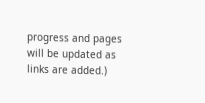progress and pages will be updated as links are added.)